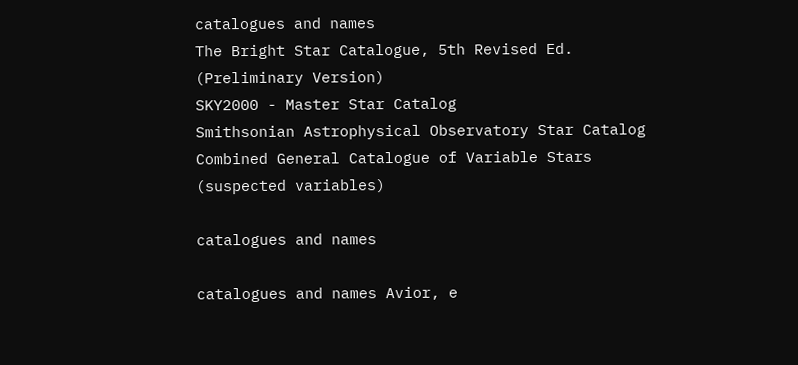catalogues and names
The Bright Star Catalogue, 5th Revised Ed. (Preliminary Version)
SKY2000 - Master Star Catalog
Smithsonian Astrophysical Observatory Star Catalog
Combined General Catalogue of Variable Stars (suspected variables)

catalogues and names

catalogues and names Avior, e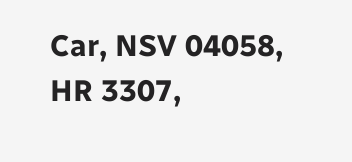Car, NSV 04058, HR 3307,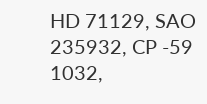HD 71129, SAO 235932, CP -59 1032,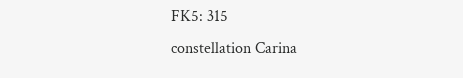FK5: 315
constellation Carina